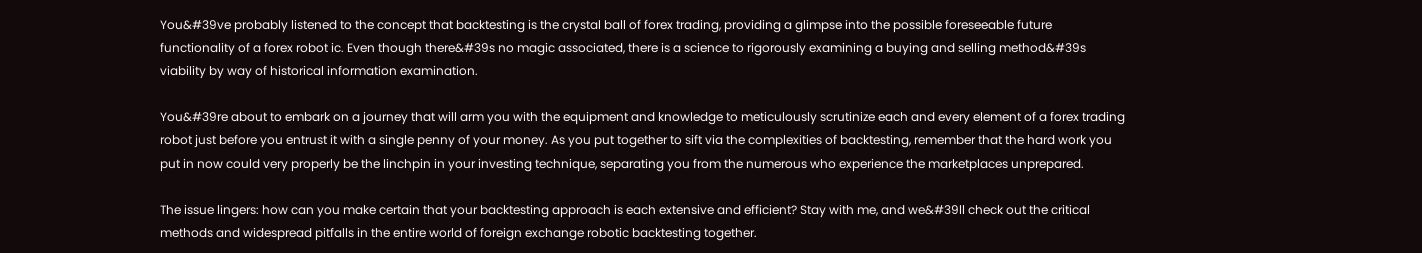You&#39ve probably listened to the concept that backtesting is the crystal ball of forex trading, providing a glimpse into the possible foreseeable future functionality of a forex robot ic. Even though there&#39s no magic associated, there is a science to rigorously examining a buying and selling method&#39s viability by way of historical information examination.

You&#39re about to embark on a journey that will arm you with the equipment and knowledge to meticulously scrutinize each and every element of a forex trading robot just before you entrust it with a single penny of your money. As you put together to sift via the complexities of backtesting, remember that the hard work you put in now could very properly be the linchpin in your investing technique, separating you from the numerous who experience the marketplaces unprepared.

The issue lingers: how can you make certain that your backtesting approach is each extensive and efficient? Stay with me, and we&#39ll check out the critical methods and widespread pitfalls in the entire world of foreign exchange robotic backtesting together.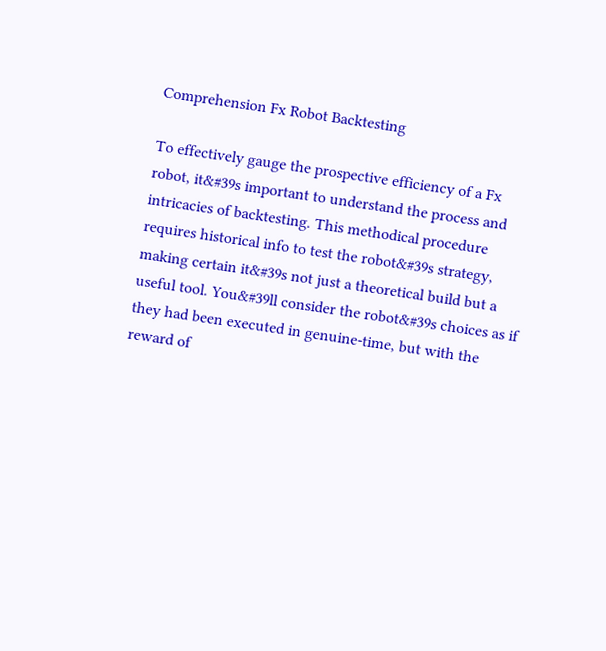Comprehension Fx Robot Backtesting

To effectively gauge the prospective efficiency of a Fx robot, it&#39s important to understand the process and intricacies of backtesting. This methodical procedure requires historical info to test the robot&#39s strategy, making certain it&#39s not just a theoretical build but a useful tool. You&#39ll consider the robot&#39s choices as if they had been executed in genuine-time, but with the reward of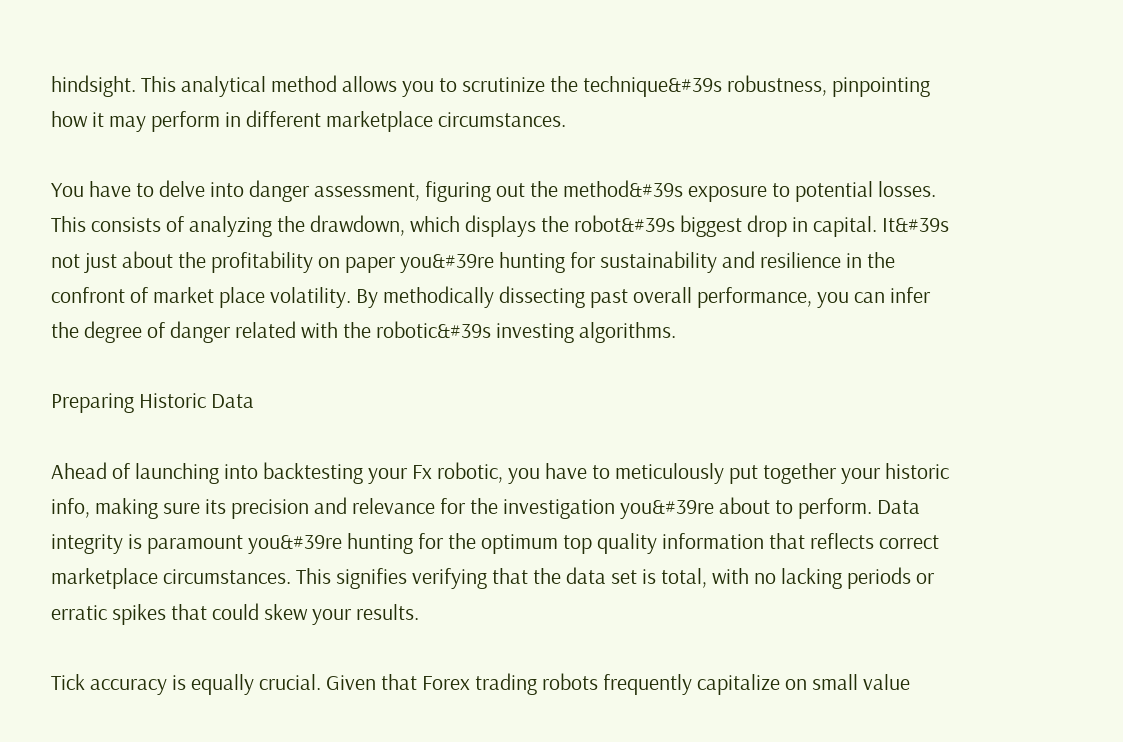hindsight. This analytical method allows you to scrutinize the technique&#39s robustness, pinpointing how it may perform in different marketplace circumstances.

You have to delve into danger assessment, figuring out the method&#39s exposure to potential losses. This consists of analyzing the drawdown, which displays the robot&#39s biggest drop in capital. It&#39s not just about the profitability on paper you&#39re hunting for sustainability and resilience in the confront of market place volatility. By methodically dissecting past overall performance, you can infer the degree of danger related with the robotic&#39s investing algorithms.

Preparing Historic Data

Ahead of launching into backtesting your Fx robotic, you have to meticulously put together your historic info, making sure its precision and relevance for the investigation you&#39re about to perform. Data integrity is paramount you&#39re hunting for the optimum top quality information that reflects correct marketplace circumstances. This signifies verifying that the data set is total, with no lacking periods or erratic spikes that could skew your results.

Tick accuracy is equally crucial. Given that Forex trading robots frequently capitalize on small value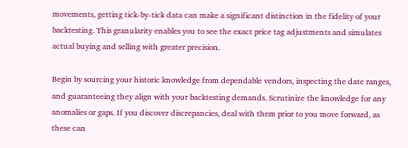movements, getting tick-by-tick data can make a significant distinction in the fidelity of your backtesting. This granularity enables you to see the exact price tag adjustments and simulates actual buying and selling with greater precision.

Begin by sourcing your historic knowledge from dependable vendors, inspecting the date ranges, and guaranteeing they align with your backtesting demands. Scrutinize the knowledge for any anomalies or gaps. If you discover discrepancies, deal with them prior to you move forward, as these can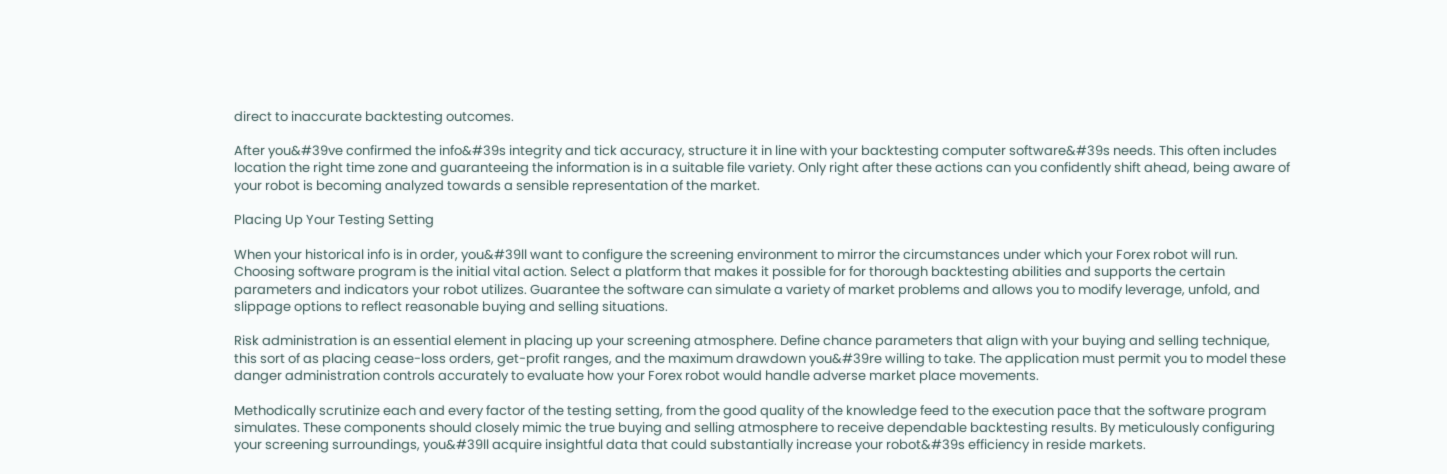direct to inaccurate backtesting outcomes.

After you&#39ve confirmed the info&#39s integrity and tick accuracy, structure it in line with your backtesting computer software&#39s needs. This often includes location the right time zone and guaranteeing the information is in a suitable file variety. Only right after these actions can you confidently shift ahead, being aware of your robot is becoming analyzed towards a sensible representation of the market.

Placing Up Your Testing Setting

When your historical info is in order, you&#39ll want to configure the screening environment to mirror the circumstances under which your Forex robot will run. Choosing software program is the initial vital action. Select a platform that makes it possible for for thorough backtesting abilities and supports the certain parameters and indicators your robot utilizes. Guarantee the software can simulate a variety of market problems and allows you to modify leverage, unfold, and slippage options to reflect reasonable buying and selling situations.

Risk administration is an essential element in placing up your screening atmosphere. Define chance parameters that align with your buying and selling technique, this sort of as placing cease-loss orders, get-profit ranges, and the maximum drawdown you&#39re willing to take. The application must permit you to model these danger administration controls accurately to evaluate how your Forex robot would handle adverse market place movements.

Methodically scrutinize each and every factor of the testing setting, from the good quality of the knowledge feed to the execution pace that the software program simulates. These components should closely mimic the true buying and selling atmosphere to receive dependable backtesting results. By meticulously configuring your screening surroundings, you&#39ll acquire insightful data that could substantially increase your robot&#39s efficiency in reside markets.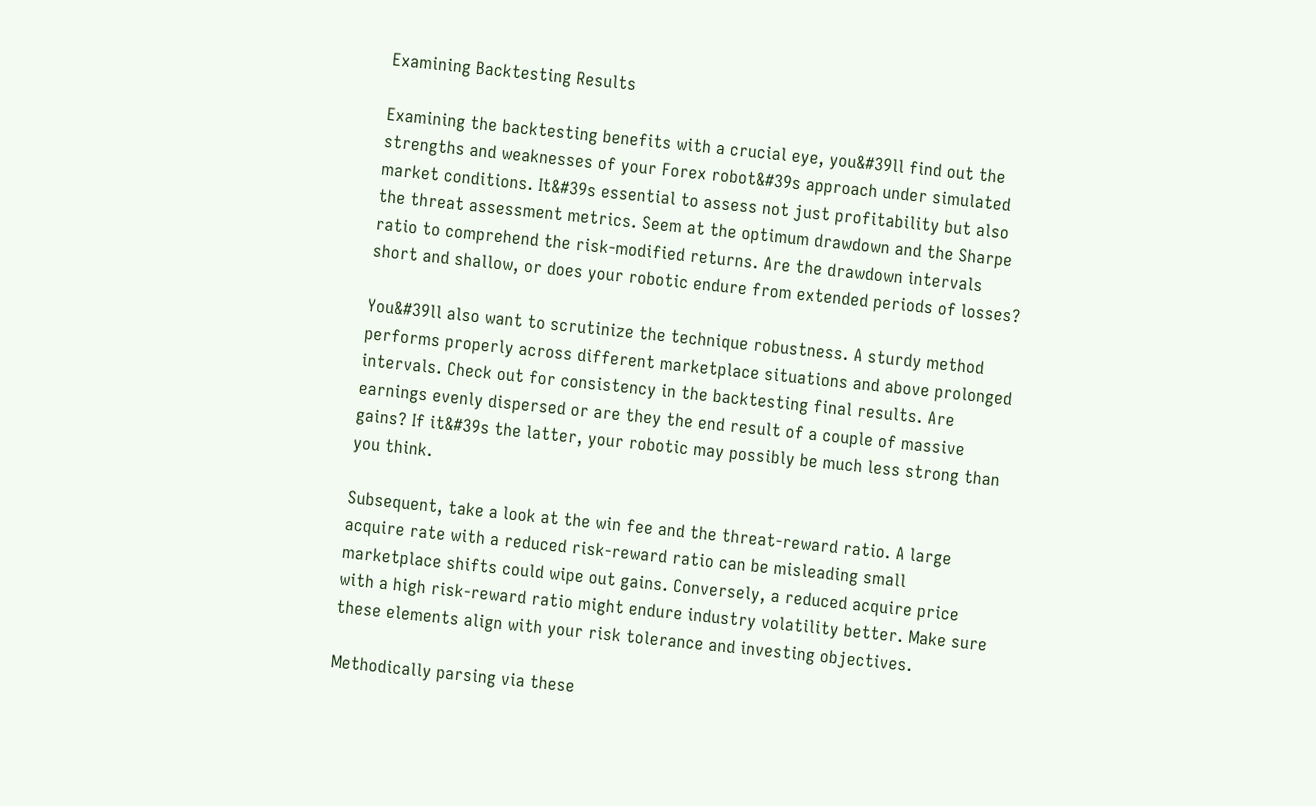Examining Backtesting Results

Examining the backtesting benefits with a crucial eye, you&#39ll find out the strengths and weaknesses of your Forex robot&#39s approach under simulated market conditions. It&#39s essential to assess not just profitability but also the threat assessment metrics. Seem at the optimum drawdown and the Sharpe ratio to comprehend the risk-modified returns. Are the drawdown intervals short and shallow, or does your robotic endure from extended periods of losses?

You&#39ll also want to scrutinize the technique robustness. A sturdy method performs properly across different marketplace situations and above prolonged intervals. Check out for consistency in the backtesting final results. Are earnings evenly dispersed or are they the end result of a couple of massive gains? If it&#39s the latter, your robotic may possibly be much less strong than you think.

Subsequent, take a look at the win fee and the threat-reward ratio. A large acquire rate with a reduced risk-reward ratio can be misleading small marketplace shifts could wipe out gains. Conversely, a reduced acquire price with a high risk-reward ratio might endure industry volatility better. Make sure these elements align with your risk tolerance and investing objectives.

Methodically parsing via these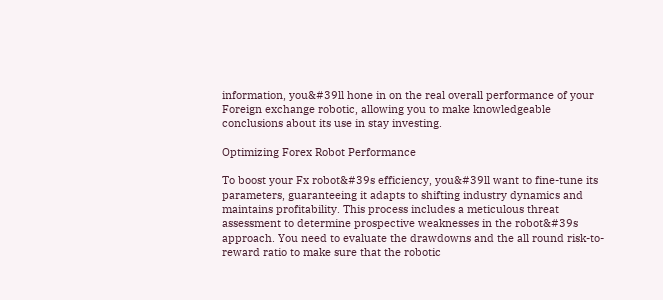information, you&#39ll hone in on the real overall performance of your Foreign exchange robotic, allowing you to make knowledgeable conclusions about its use in stay investing.

Optimizing Forex Robot Performance

To boost your Fx robot&#39s efficiency, you&#39ll want to fine-tune its parameters, guaranteeing it adapts to shifting industry dynamics and maintains profitability. This process includes a meticulous threat assessment to determine prospective weaknesses in the robot&#39s approach. You need to evaluate the drawdowns and the all round risk-to-reward ratio to make sure that the robotic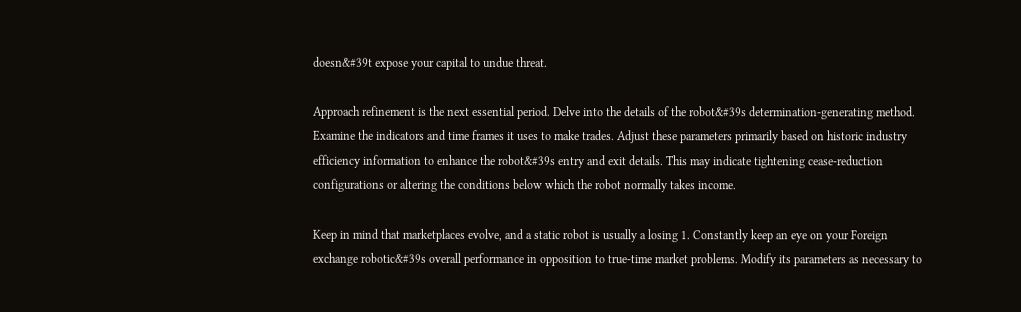doesn&#39t expose your capital to undue threat.

Approach refinement is the next essential period. Delve into the details of the robot&#39s determination-generating method. Examine the indicators and time frames it uses to make trades. Adjust these parameters primarily based on historic industry efficiency information to enhance the robot&#39s entry and exit details. This may indicate tightening cease-reduction configurations or altering the conditions below which the robot normally takes income.

Keep in mind that marketplaces evolve, and a static robot is usually a losing 1. Constantly keep an eye on your Foreign exchange robotic&#39s overall performance in opposition to true-time market problems. Modify its parameters as necessary to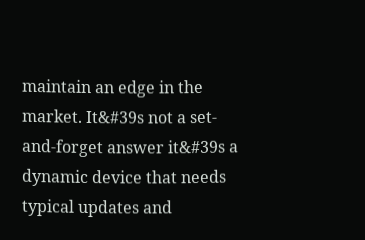maintain an edge in the market. It&#39s not a set-and-forget answer it&#39s a dynamic device that needs typical updates and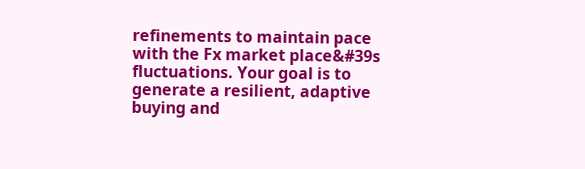refinements to maintain pace with the Fx market place&#39s fluctuations. Your goal is to generate a resilient, adaptive buying and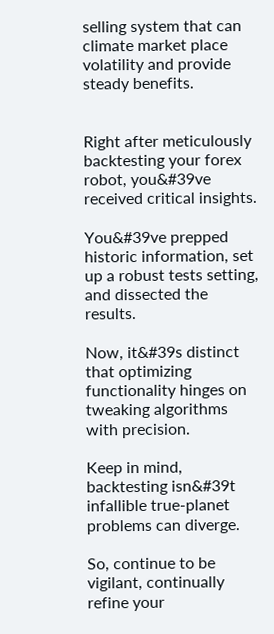selling system that can climate market place volatility and provide steady benefits.


Right after meticulously backtesting your forex robot, you&#39ve received critical insights.

You&#39ve prepped historic information, set up a robust tests setting, and dissected the results.

Now, it&#39s distinct that optimizing functionality hinges on tweaking algorithms with precision.

Keep in mind, backtesting isn&#39t infallible true-planet problems can diverge.

So, continue to be vigilant, continually refine your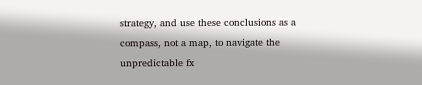strategy, and use these conclusions as a compass, not a map, to navigate the unpredictable fx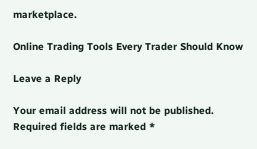marketplace.

Online Trading Tools Every Trader Should Know

Leave a Reply

Your email address will not be published. Required fields are marked *